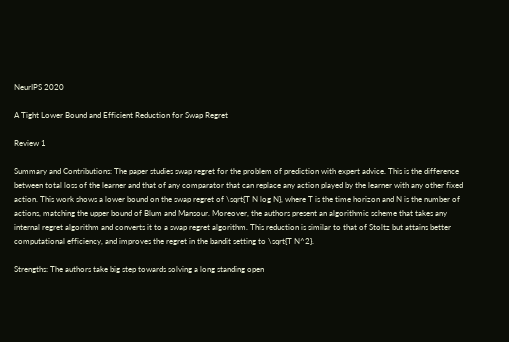NeurIPS 2020

A Tight Lower Bound and Efficient Reduction for Swap Regret

Review 1

Summary and Contributions: The paper studies swap regret for the problem of prediction with expert advice. This is the difference between total loss of the learner and that of any comparator that can replace any action played by the learner with any other fixed action. This work shows a lower bound on the swap regret of \sqrt{T N log N}, where T is the time horizon and N is the number of actions, matching the upper bound of Blum and Mansour. Moreover, the authors present an algorithmic scheme that takes any internal regret algorithm and converts it to a swap regret algorithm. This reduction is similar to that of Stoltz but attains better computational efficiency, and improves the regret in the bandit setting to \sqrt{T N^2}.

Strengths: The authors take big step towards solving a long standing open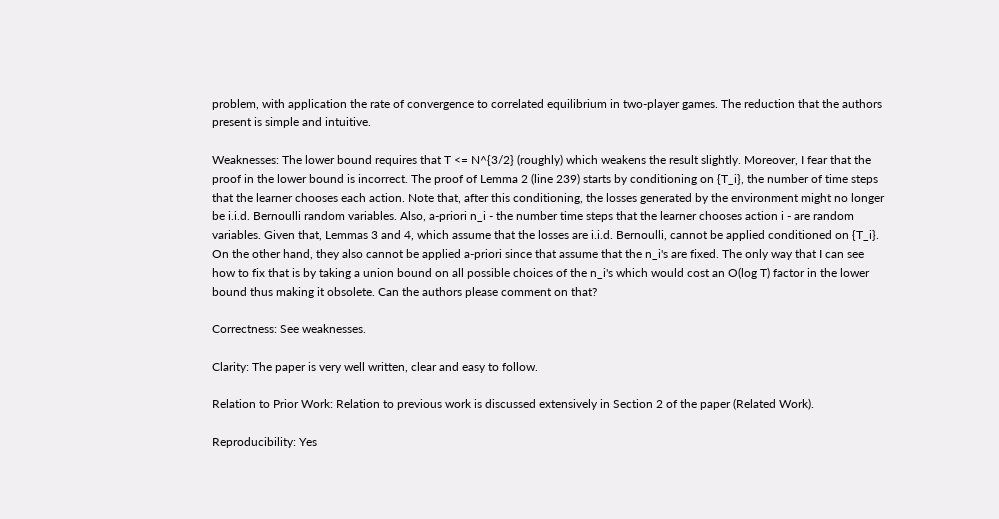problem, with application the rate of convergence to correlated equilibrium in two-player games. The reduction that the authors present is simple and intuitive.

Weaknesses: The lower bound requires that T <= N^{3/2} (roughly) which weakens the result slightly. Moreover, I fear that the proof in the lower bound is incorrect. The proof of Lemma 2 (line 239) starts by conditioning on {T_i}, the number of time steps that the learner chooses each action. Note that, after this conditioning, the losses generated by the environment might no longer be i.i.d. Bernoulli random variables. Also, a-priori n_i - the number time steps that the learner chooses action i - are random variables. Given that, Lemmas 3 and 4, which assume that the losses are i.i.d. Bernoulli, cannot be applied conditioned on {T_i}. On the other hand, they also cannot be applied a-priori since that assume that the n_i's are fixed. The only way that I can see how to fix that is by taking a union bound on all possible choices of the n_i's which would cost an O(log T) factor in the lower bound thus making it obsolete. Can the authors please comment on that?

Correctness: See weaknesses.

Clarity: The paper is very well written, clear and easy to follow.

Relation to Prior Work: Relation to previous work is discussed extensively in Section 2 of the paper (Related Work).

Reproducibility: Yes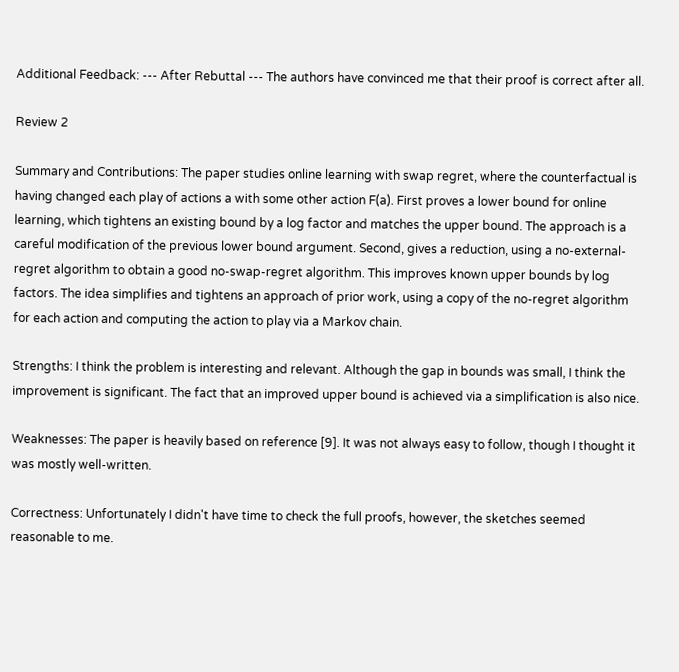Additional Feedback: --- After Rebuttal --- The authors have convinced me that their proof is correct after all.

Review 2

Summary and Contributions: The paper studies online learning with swap regret, where the counterfactual is having changed each play of actions a with some other action F(a). First proves a lower bound for online learning, which tightens an existing bound by a log factor and matches the upper bound. The approach is a careful modification of the previous lower bound argument. Second, gives a reduction, using a no-external-regret algorithm to obtain a good no-swap-regret algorithm. This improves known upper bounds by log factors. The idea simplifies and tightens an approach of prior work, using a copy of the no-regret algorithm for each action and computing the action to play via a Markov chain.

Strengths: I think the problem is interesting and relevant. Although the gap in bounds was small, I think the improvement is significant. The fact that an improved upper bound is achieved via a simplification is also nice.

Weaknesses: The paper is heavily based on reference [9]. It was not always easy to follow, though I thought it was mostly well-written.

Correctness: Unfortunately I didn't have time to check the full proofs, however, the sketches seemed reasonable to me.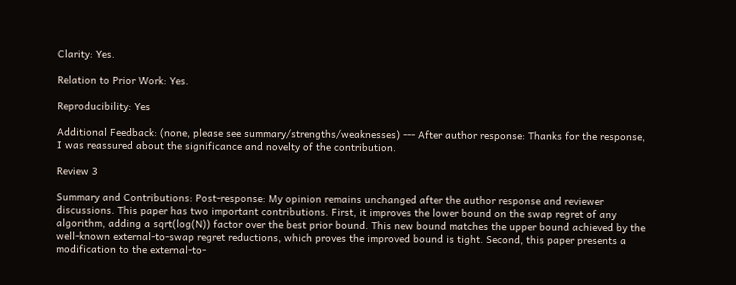Clarity: Yes.

Relation to Prior Work: Yes.

Reproducibility: Yes

Additional Feedback: (none, please see summary/strengths/weaknesses) --- After author response: Thanks for the response, I was reassured about the significance and novelty of the contribution.

Review 3

Summary and Contributions: Post-response: My opinion remains unchanged after the author response and reviewer discussions. This paper has two important contributions. First, it improves the lower bound on the swap regret of any algorithm, adding a sqrt(log(N)) factor over the best prior bound. This new bound matches the upper bound achieved by the well-known external-to-swap regret reductions, which proves the improved bound is tight. Second, this paper presents a modification to the external-to-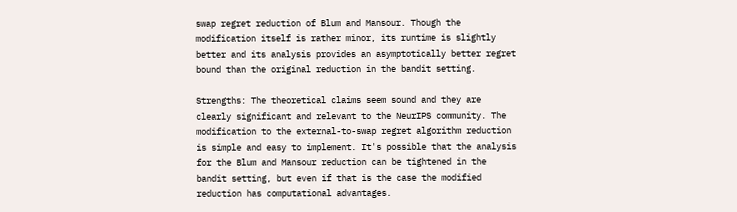swap regret reduction of Blum and Mansour. Though the modification itself is rather minor, its runtime is slightly better and its analysis provides an asymptotically better regret bound than the original reduction in the bandit setting.

Strengths: The theoretical claims seem sound and they are clearly significant and relevant to the NeurIPS community. The modification to the external-to-swap regret algorithm reduction is simple and easy to implement. It's possible that the analysis for the Blum and Mansour reduction can be tightened in the bandit setting, but even if that is the case the modified reduction has computational advantages.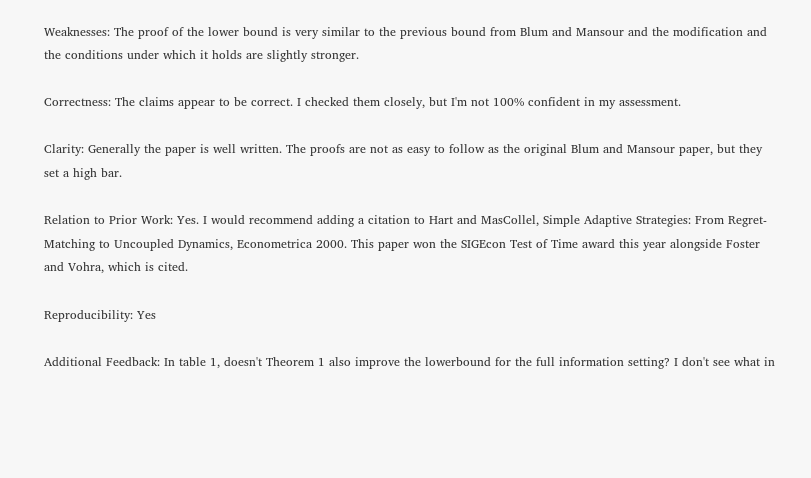Weaknesses: The proof of the lower bound is very similar to the previous bound from Blum and Mansour and the modification and the conditions under which it holds are slightly stronger.

Correctness: The claims appear to be correct. I checked them closely, but I'm not 100% confident in my assessment.

Clarity: Generally the paper is well written. The proofs are not as easy to follow as the original Blum and Mansour paper, but they set a high bar.

Relation to Prior Work: Yes. I would recommend adding a citation to Hart and MasCollel, Simple Adaptive Strategies: From Regret-Matching to Uncoupled Dynamics, Econometrica 2000. This paper won the SIGEcon Test of Time award this year alongside Foster and Vohra, which is cited.

Reproducibility: Yes

Additional Feedback: In table 1, doesn't Theorem 1 also improve the lowerbound for the full information setting? I don't see what in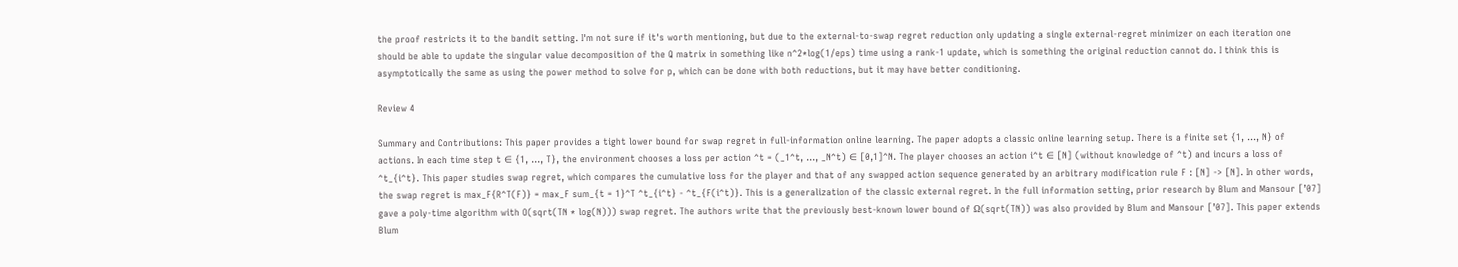the proof restricts it to the bandit setting. I'm not sure if it's worth mentioning, but due to the external-to-swap regret reduction only updating a single external-regret minimizer on each iteration one should be able to update the singular value decomposition of the Q matrix in something like n^2*log(1/eps) time using a rank-1 update, which is something the original reduction cannot do. I think this is asymptotically the same as using the power method to solve for p, which can be done with both reductions, but it may have better conditioning.

Review 4

Summary and Contributions: This paper provides a tight lower bound for swap regret in full-information online learning. The paper adopts a classic online learning setup. There is a finite set {1, …, N} of actions. In each time step t ∈ {1, …, T}, the environment chooses a loss per action ^t = (_1^t, …, _N^t) ∈ [0,1]^N. The player chooses an action i^t ∈ [N] (without knowledge of ^t) and incurs a loss of ^t_{i^t}. This paper studies swap regret, which compares the cumulative loss for the player and that of any swapped action sequence generated by an arbitrary modification rule F : [N] -> [N]. In other words, the swap regret is max_F{R^T(F)} = max_F sum_{t = 1}^T ^t_{i^t} - ^t_{F(i^t)}. This is a generalization of the classic external regret. In the full information setting, prior research by Blum and Mansour [’07] gave a poly-time algorithm with O(sqrt(TN * log(N))) swap regret. The authors write that the previously best-known lower bound of Ω(sqrt(TN)) was also provided by Blum and Mansour [’07]. This paper extends Blum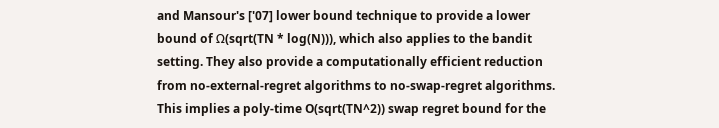and Mansour's ['07] lower bound technique to provide a lower bound of Ω(sqrt(TN * log(N))), which also applies to the bandit setting. They also provide a computationally efficient reduction from no-external-regret algorithms to no-swap-regret algorithms. This implies a poly-time O(sqrt(TN^2)) swap regret bound for the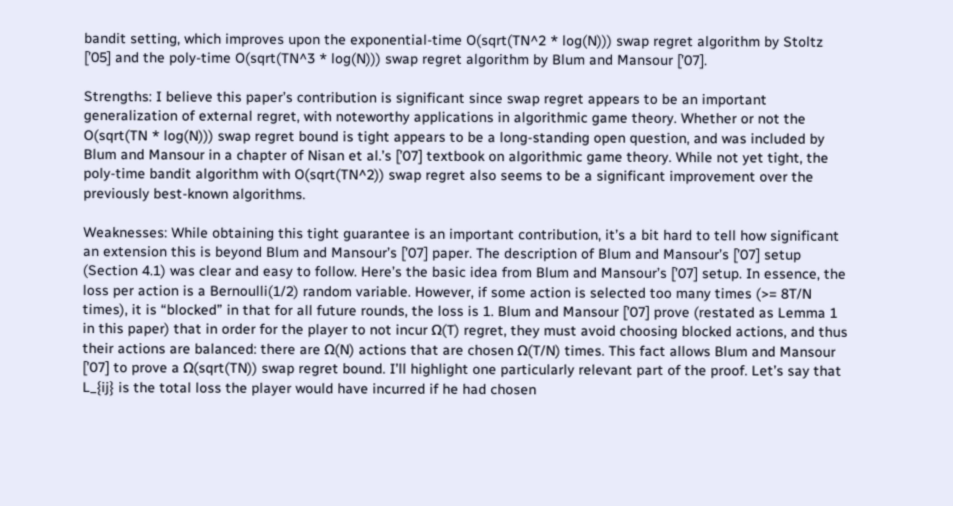bandit setting, which improves upon the exponential-time O(sqrt(TN^2 * log(N))) swap regret algorithm by Stoltz [’05] and the poly-time O(sqrt(TN^3 * log(N))) swap regret algorithm by Blum and Mansour [’07].

Strengths: I believe this paper’s contribution is significant since swap regret appears to be an important generalization of external regret, with noteworthy applications in algorithmic game theory. Whether or not the O(sqrt(TN * log(N))) swap regret bound is tight appears to be a long-standing open question, and was included by Blum and Mansour in a chapter of Nisan et al.’s [’07] textbook on algorithmic game theory. While not yet tight, the poly-time bandit algorithm with O(sqrt(TN^2)) swap regret also seems to be a significant improvement over the previously best-known algorithms.

Weaknesses: While obtaining this tight guarantee is an important contribution, it’s a bit hard to tell how significant an extension this is beyond Blum and Mansour’s [’07] paper. The description of Blum and Mansour’s [’07] setup (Section 4.1) was clear and easy to follow. Here’s the basic idea from Blum and Mansour’s [’07] setup. In essence, the loss per action is a Bernoulli(1/2) random variable. However, if some action is selected too many times (>= 8T/N times), it is “blocked” in that for all future rounds, the loss is 1. Blum and Mansour [’07] prove (restated as Lemma 1 in this paper) that in order for the player to not incur Ω(T) regret, they must avoid choosing blocked actions, and thus their actions are balanced: there are Ω(N) actions that are chosen Ω(T/N) times. This fact allows Blum and Mansour [’07] to prove a Ω(sqrt(TN)) swap regret bound. I’ll highlight one particularly relevant part of the proof. Let’s say that L_{ij} is the total loss the player would have incurred if he had chosen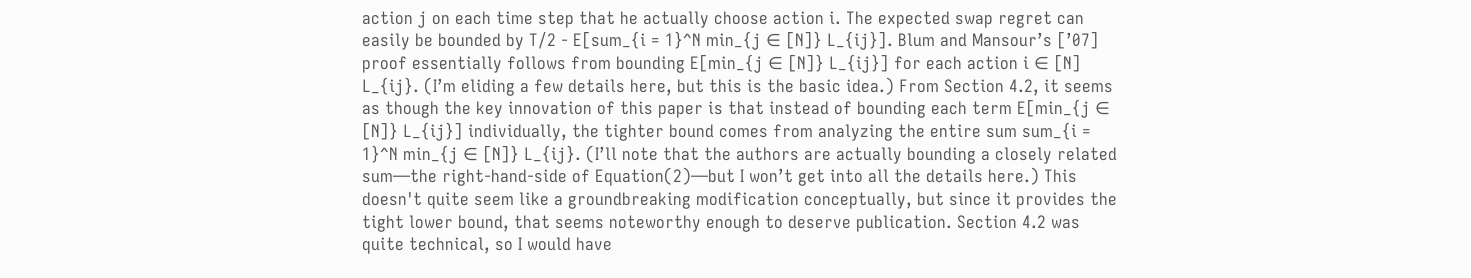action j on each time step that he actually choose action i. The expected swap regret can easily be bounded by T/2 - E[sum_{i = 1}^N min_{j ∈ [N]} L_{ij}]. Blum and Mansour’s [’07] proof essentially follows from bounding E[min_{j ∈ [N]} L_{ij}] for each action i ∈ [N] L_{ij}. (I’m eliding a few details here, but this is the basic idea.) From Section 4.2, it seems as though the key innovation of this paper is that instead of bounding each term E[min_{j ∈ [N]} L_{ij}] individually, the tighter bound comes from analyzing the entire sum sum_{i = 1}^N min_{j ∈ [N]} L_{ij}. (I’ll note that the authors are actually bounding a closely related sum—the right-hand-side of Equation(2)—but I won’t get into all the details here.) This doesn't quite seem like a groundbreaking modification conceptually, but since it provides the tight lower bound, that seems noteworthy enough to deserve publication. Section 4.2 was quite technical, so I would have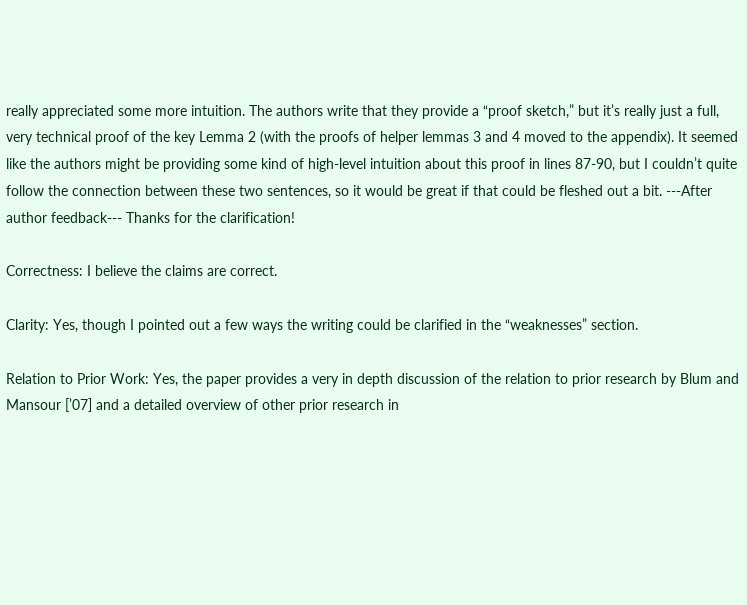really appreciated some more intuition. The authors write that they provide a “proof sketch,” but it’s really just a full, very technical proof of the key Lemma 2 (with the proofs of helper lemmas 3 and 4 moved to the appendix). It seemed like the authors might be providing some kind of high-level intuition about this proof in lines 87-90, but I couldn’t quite follow the connection between these two sentences, so it would be great if that could be fleshed out a bit. ---After author feedback--- Thanks for the clarification!

Correctness: I believe the claims are correct.

Clarity: Yes, though I pointed out a few ways the writing could be clarified in the “weaknesses” section.

Relation to Prior Work: Yes, the paper provides a very in depth discussion of the relation to prior research by Blum and Mansour [’07] and a detailed overview of other prior research in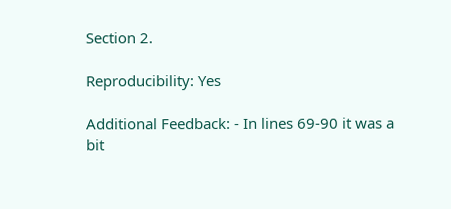Section 2.

Reproducibility: Yes

Additional Feedback: - In lines 69-90 it was a bit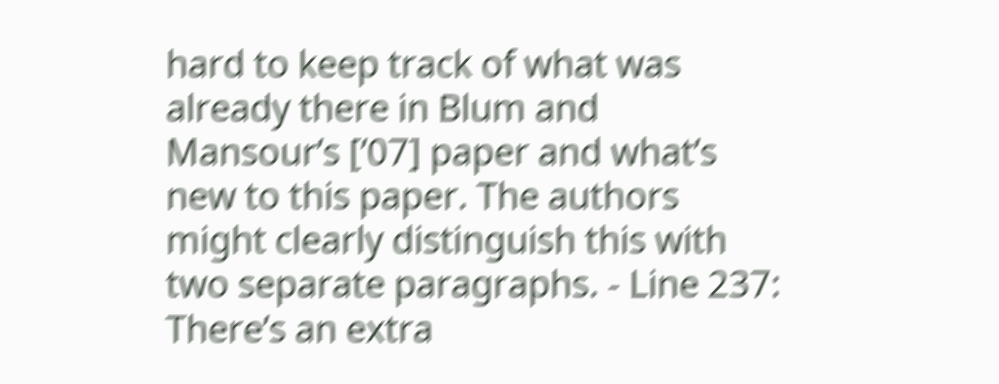hard to keep track of what was already there in Blum and Mansour’s [’07] paper and what’s new to this paper. The authors might clearly distinguish this with two separate paragraphs. - Line 237: There’s an extra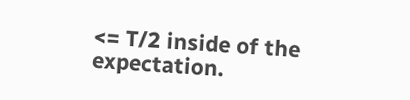<= T/2 inside of the expectation.